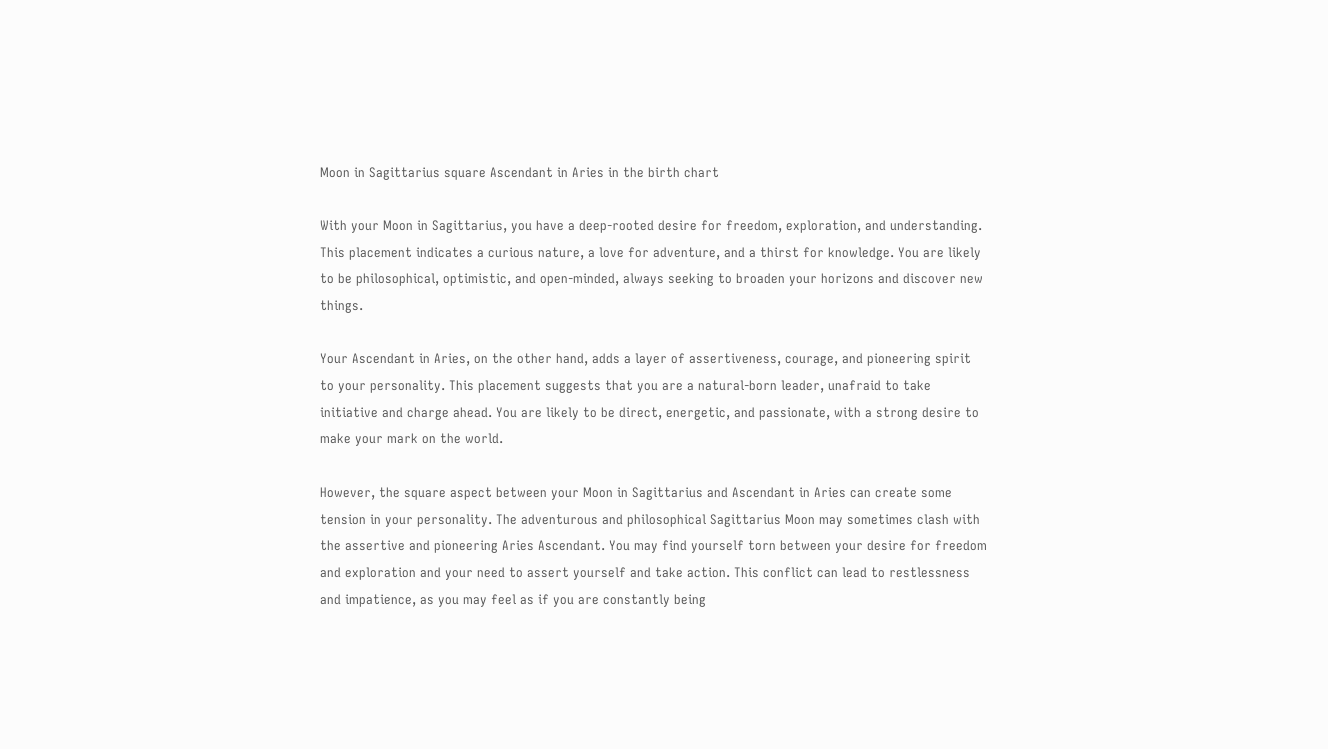Moon in Sagittarius square Ascendant in Aries in the birth chart

With your Moon in Sagittarius, you have a deep-rooted desire for freedom, exploration, and understanding. This placement indicates a curious nature, a love for adventure, and a thirst for knowledge. You are likely to be philosophical, optimistic, and open-minded, always seeking to broaden your horizons and discover new things.

Your Ascendant in Aries, on the other hand, adds a layer of assertiveness, courage, and pioneering spirit to your personality. This placement suggests that you are a natural-born leader, unafraid to take initiative and charge ahead. You are likely to be direct, energetic, and passionate, with a strong desire to make your mark on the world.

However, the square aspect between your Moon in Sagittarius and Ascendant in Aries can create some tension in your personality. The adventurous and philosophical Sagittarius Moon may sometimes clash with the assertive and pioneering Aries Ascendant. You may find yourself torn between your desire for freedom and exploration and your need to assert yourself and take action. This conflict can lead to restlessness and impatience, as you may feel as if you are constantly being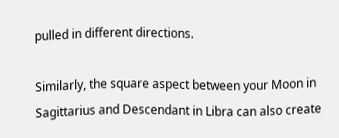pulled in different directions.

Similarly, the square aspect between your Moon in Sagittarius and Descendant in Libra can also create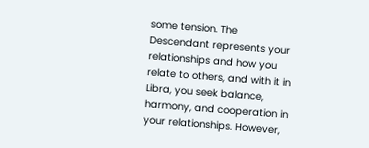some tension. The Descendant represents your relationships and how you relate to others, and with it in Libra, you seek balance, harmony, and cooperation in your relationships. However,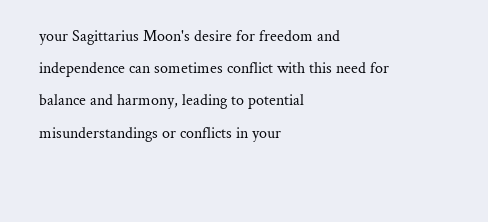your Sagittarius Moon's desire for freedom and independence can sometimes conflict with this need for balance and harmony, leading to potential misunderstandings or conflicts in your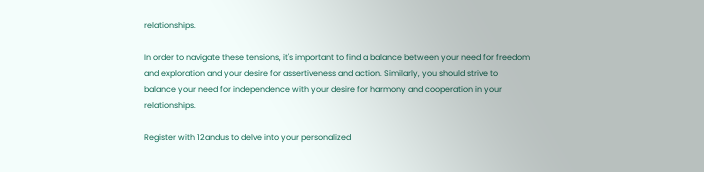relationships.

In order to navigate these tensions, it's important to find a balance between your need for freedom and exploration and your desire for assertiveness and action. Similarly, you should strive to balance your need for independence with your desire for harmony and cooperation in your relationships.

Register with 12andus to delve into your personalized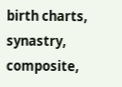birth charts, synastry, composite,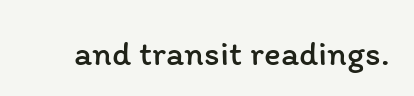and transit readings.